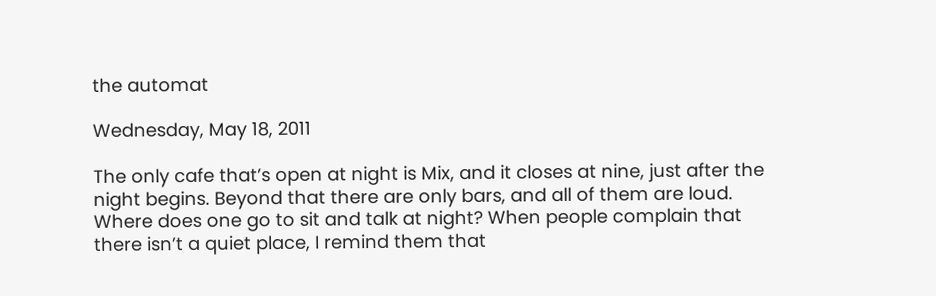the automat

Wednesday, May 18, 2011

The only cafe that’s open at night is Mix, and it closes at nine, just after the night begins. Beyond that there are only bars, and all of them are loud. Where does one go to sit and talk at night? When people complain that there isn’t a quiet place, I remind them that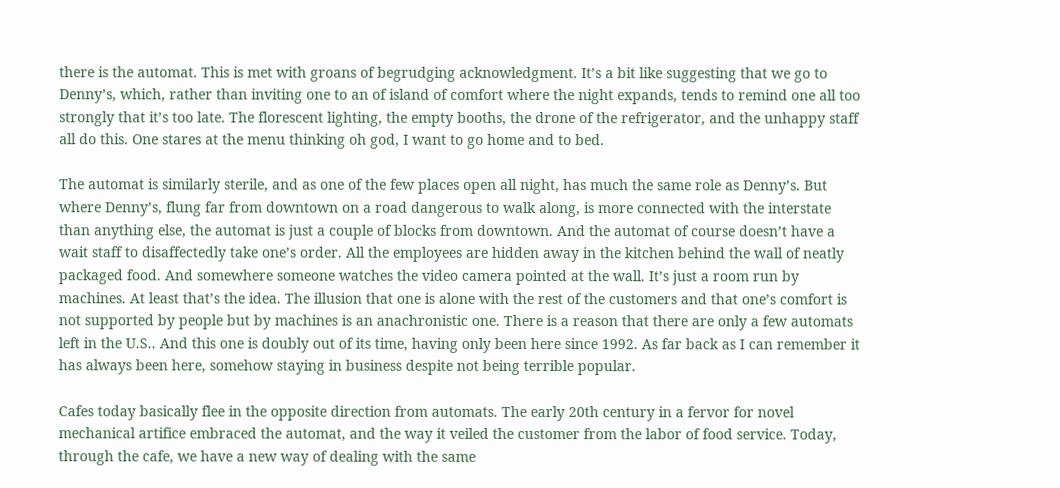there is the automat. This is met with groans of begrudging acknowledgment. It’s a bit like suggesting that we go to Denny’s, which, rather than inviting one to an of island of comfort where the night expands, tends to remind one all too strongly that it’s too late. The florescent lighting, the empty booths, the drone of the refrigerator, and the unhappy staff all do this. One stares at the menu thinking oh god, I want to go home and to bed.

The automat is similarly sterile, and as one of the few places open all night, has much the same role as Denny’s. But where Denny’s, flung far from downtown on a road dangerous to walk along, is more connected with the interstate than anything else, the automat is just a couple of blocks from downtown. And the automat of course doesn’t have a wait staff to disaffectedly take one’s order. All the employees are hidden away in the kitchen behind the wall of neatly packaged food. And somewhere someone watches the video camera pointed at the wall. It’s just a room run by machines. At least that’s the idea. The illusion that one is alone with the rest of the customers and that one’s comfort is not supported by people but by machines is an anachronistic one. There is a reason that there are only a few automats left in the U.S.. And this one is doubly out of its time, having only been here since 1992. As far back as I can remember it has always been here, somehow staying in business despite not being terrible popular.

Cafes today basically flee in the opposite direction from automats. The early 20th century in a fervor for novel mechanical artifice embraced the automat, and the way it veiled the customer from the labor of food service. Today, through the cafe, we have a new way of dealing with the same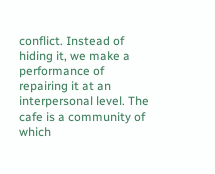conflict. Instead of hiding it, we make a performance of repairing it at an interpersonal level. The cafe is a community of which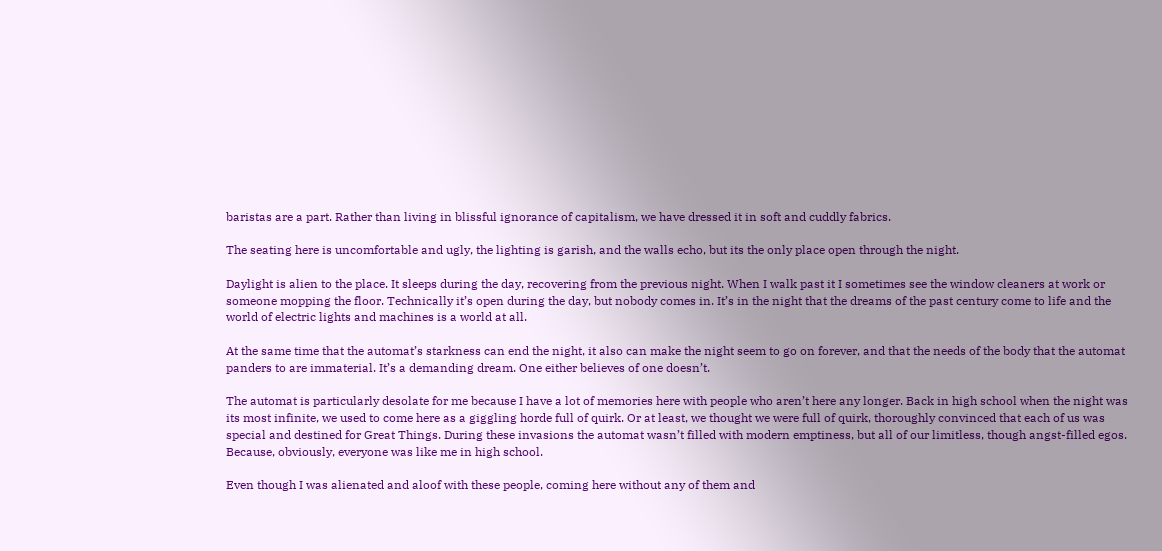baristas are a part. Rather than living in blissful ignorance of capitalism, we have dressed it in soft and cuddly fabrics.

The seating here is uncomfortable and ugly, the lighting is garish, and the walls echo, but its the only place open through the night.

Daylight is alien to the place. It sleeps during the day, recovering from the previous night. When I walk past it I sometimes see the window cleaners at work or someone mopping the floor. Technically it’s open during the day, but nobody comes in. It’s in the night that the dreams of the past century come to life and the world of electric lights and machines is a world at all.

At the same time that the automat’s starkness can end the night, it also can make the night seem to go on forever, and that the needs of the body that the automat panders to are immaterial. It’s a demanding dream. One either believes of one doesn’t.

The automat is particularly desolate for me because I have a lot of memories here with people who aren’t here any longer. Back in high school when the night was its most infinite, we used to come here as a giggling horde full of quirk. Or at least, we thought we were full of quirk, thoroughly convinced that each of us was special and destined for Great Things. During these invasions the automat wasn’t filled with modern emptiness, but all of our limitless, though angst-filled egos. Because, obviously, everyone was like me in high school.

Even though I was alienated and aloof with these people, coming here without any of them and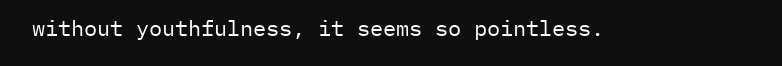without youthfulness, it seems so pointless.